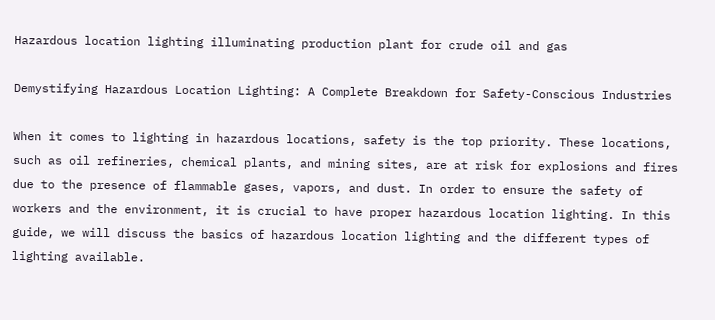Hazardous location lighting illuminating production plant for crude oil and gas

Demystifying Hazardous Location Lighting: A Complete Breakdown for Safety-Conscious Industries

When it comes to lighting in hazardous locations, safety is the top priority. These locations, such as oil refineries, chemical plants, and mining sites, are at risk for explosions and fires due to the presence of flammable gases, vapors, and dust. In order to ensure the safety of workers and the environment, it is crucial to have proper hazardous location lighting. In this guide, we will discuss the basics of hazardous location lighting and the different types of lighting available.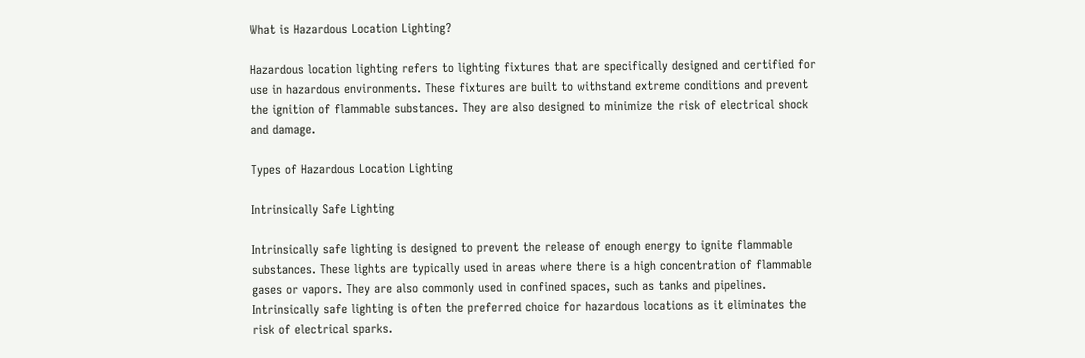What is Hazardous Location Lighting?

Hazardous location lighting refers to lighting fixtures that are specifically designed and certified for use in hazardous environments. These fixtures are built to withstand extreme conditions and prevent the ignition of flammable substances. They are also designed to minimize the risk of electrical shock and damage.

Types of Hazardous Location Lighting

Intrinsically Safe Lighting

Intrinsically safe lighting is designed to prevent the release of enough energy to ignite flammable substances. These lights are typically used in areas where there is a high concentration of flammable gases or vapors. They are also commonly used in confined spaces, such as tanks and pipelines. Intrinsically safe lighting is often the preferred choice for hazardous locations as it eliminates the risk of electrical sparks.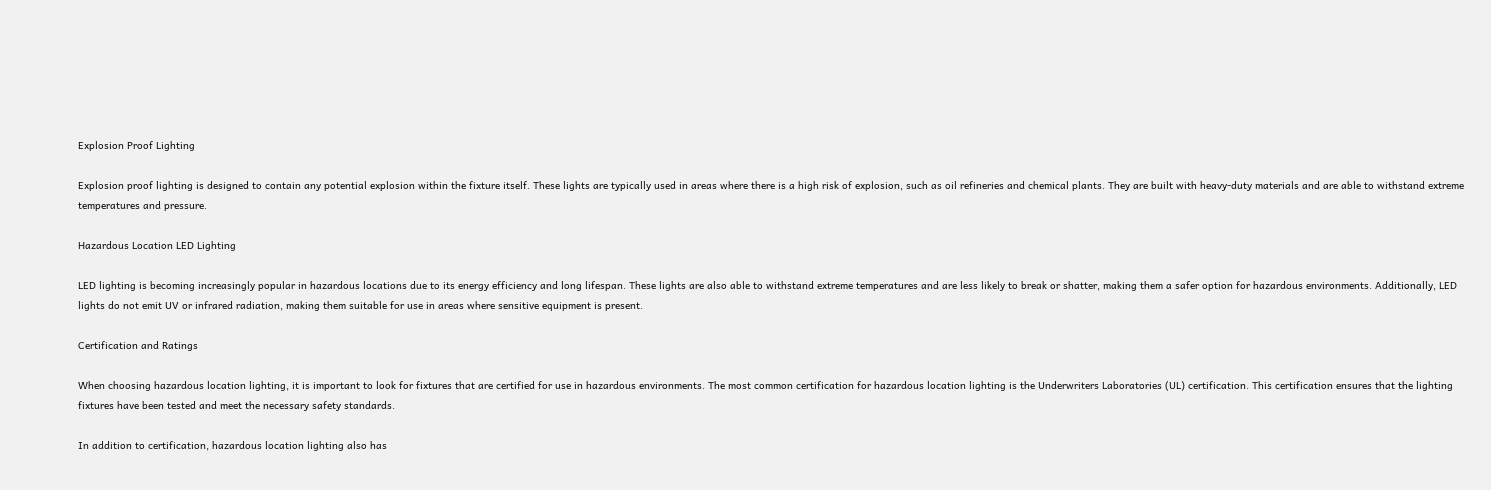Explosion Proof Lighting

Explosion proof lighting is designed to contain any potential explosion within the fixture itself. These lights are typically used in areas where there is a high risk of explosion, such as oil refineries and chemical plants. They are built with heavy-duty materials and are able to withstand extreme temperatures and pressure.

Hazardous Location LED Lighting

LED lighting is becoming increasingly popular in hazardous locations due to its energy efficiency and long lifespan. These lights are also able to withstand extreme temperatures and are less likely to break or shatter, making them a safer option for hazardous environments. Additionally, LED lights do not emit UV or infrared radiation, making them suitable for use in areas where sensitive equipment is present.

Certification and Ratings

When choosing hazardous location lighting, it is important to look for fixtures that are certified for use in hazardous environments. The most common certification for hazardous location lighting is the Underwriters Laboratories (UL) certification. This certification ensures that the lighting fixtures have been tested and meet the necessary safety standards.

In addition to certification, hazardous location lighting also has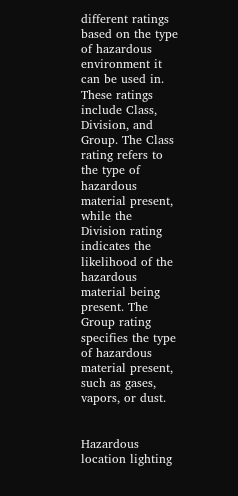different ratings based on the type of hazardous environment it can be used in. These ratings include Class, Division, and Group. The Class rating refers to the type of hazardous material present, while the Division rating indicates the likelihood of the hazardous material being present. The Group rating specifies the type of hazardous material present, such as gases, vapors, or dust.


Hazardous location lighting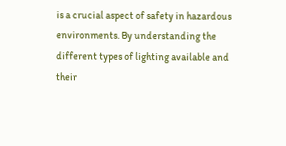is a crucial aspect of safety in hazardous environments. By understanding the different types of lighting available and their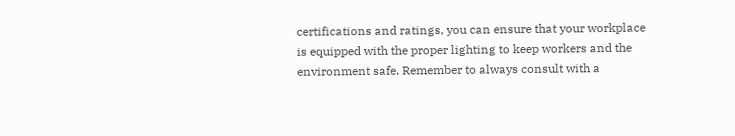certifications and ratings, you can ensure that your workplace is equipped with the proper lighting to keep workers and the environment safe. Remember to always consult with a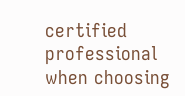certified professional when choosing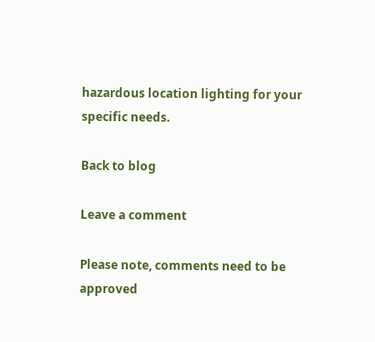hazardous location lighting for your specific needs.

Back to blog

Leave a comment

Please note, comments need to be approved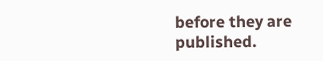before they are published.